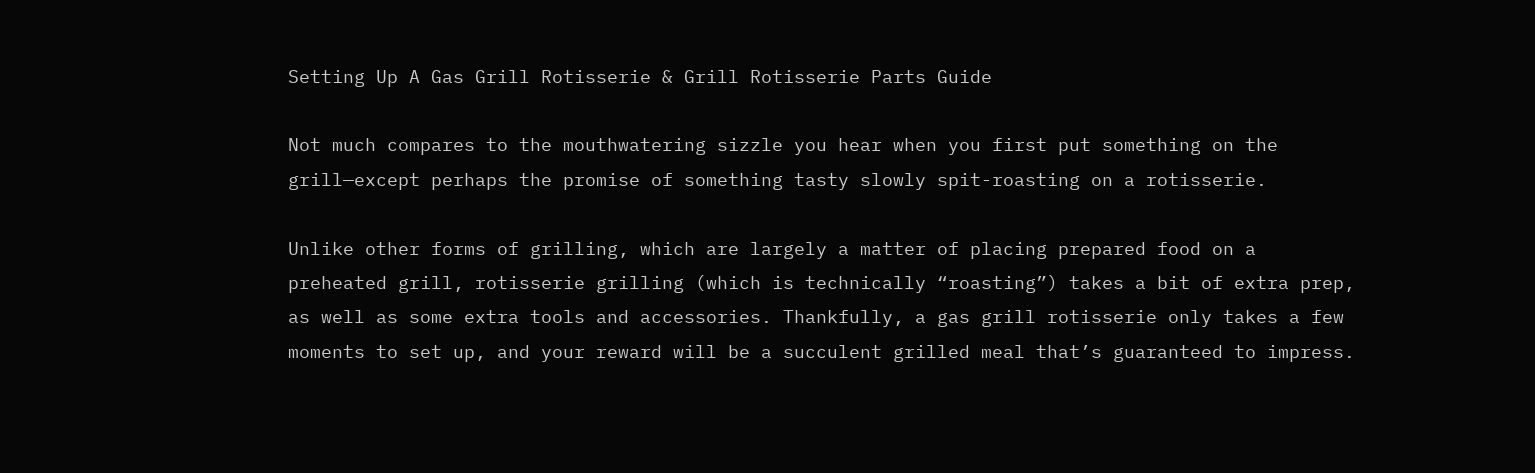Setting Up A Gas Grill Rotisserie & Grill Rotisserie Parts Guide

Not much compares to the mouthwatering sizzle you hear when you first put something on the grill—except perhaps the promise of something tasty slowly spit-roasting on a rotisserie.

Unlike other forms of grilling, which are largely a matter of placing prepared food on a preheated grill, rotisserie grilling (which is technically “roasting”) takes a bit of extra prep, as well as some extra tools and accessories. Thankfully, a gas grill rotisserie only takes a few moments to set up, and your reward will be a succulent grilled meal that’s guaranteed to impress.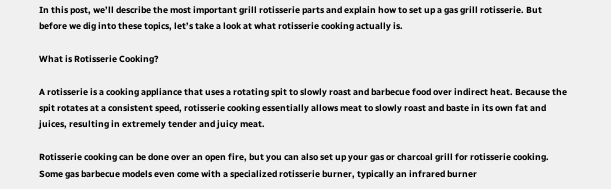In this post, we’ll describe the most important grill rotisserie parts and explain how to set up a gas grill rotisserie. But before we dig into these topics, let’s take a look at what rotisserie cooking actually is.

What is Rotisserie Cooking?

A rotisserie is a cooking appliance that uses a rotating spit to slowly roast and barbecue food over indirect heat. Because the spit rotates at a consistent speed, rotisserie cooking essentially allows meat to slowly roast and baste in its own fat and juices, resulting in extremely tender and juicy meat.

Rotisserie cooking can be done over an open fire, but you can also set up your gas or charcoal grill for rotisserie cooking. Some gas barbecue models even come with a specialized rotisserie burner, typically an infrared burner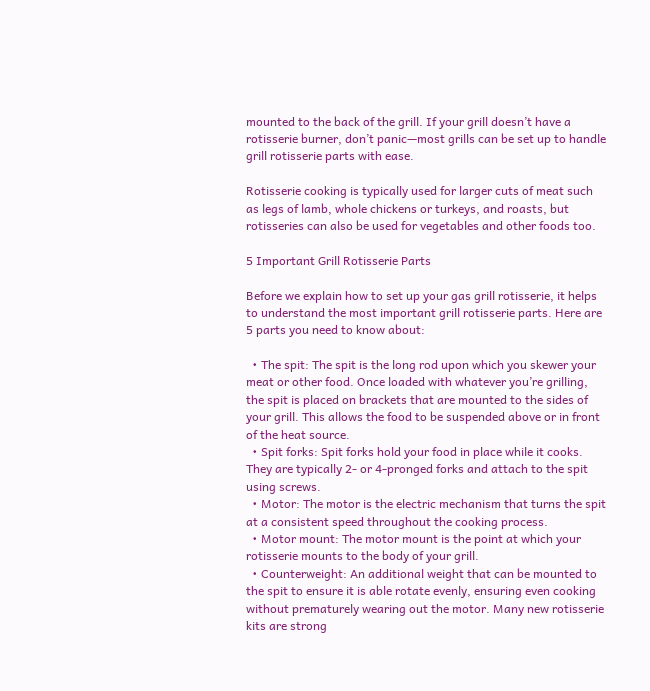mounted to the back of the grill. If your grill doesn’t have a rotisserie burner, don’t panic—most grills can be set up to handle grill rotisserie parts with ease.

Rotisserie cooking is typically used for larger cuts of meat such as legs of lamb, whole chickens or turkeys, and roasts, but rotisseries can also be used for vegetables and other foods too.

5 Important Grill Rotisserie Parts

Before we explain how to set up your gas grill rotisserie, it helps to understand the most important grill rotisserie parts. Here are 5 parts you need to know about:

  • The spit: The spit is the long rod upon which you skewer your meat or other food. Once loaded with whatever you’re grilling, the spit is placed on brackets that are mounted to the sides of your grill. This allows the food to be suspended above or in front of the heat source.
  • Spit forks: Spit forks hold your food in place while it cooks. They are typically 2- or 4-pronged forks and attach to the spit using screws.
  • Motor: The motor is the electric mechanism that turns the spit at a consistent speed throughout the cooking process.
  • Motor mount: The motor mount is the point at which your rotisserie mounts to the body of your grill.
  • Counterweight: An additional weight that can be mounted to the spit to ensure it is able rotate evenly, ensuring even cooking without prematurely wearing out the motor. Many new rotisserie kits are strong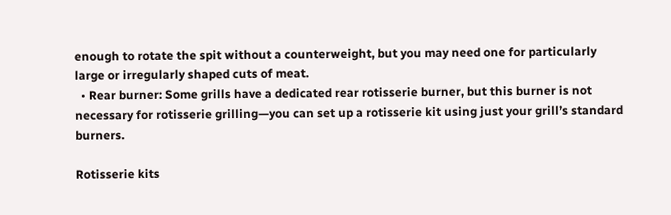enough to rotate the spit without a counterweight, but you may need one for particularly large or irregularly shaped cuts of meat.
  • Rear burner: Some grills have a dedicated rear rotisserie burner, but this burner is not necessary for rotisserie grilling—you can set up a rotisserie kit using just your grill’s standard burners.

Rotisserie kits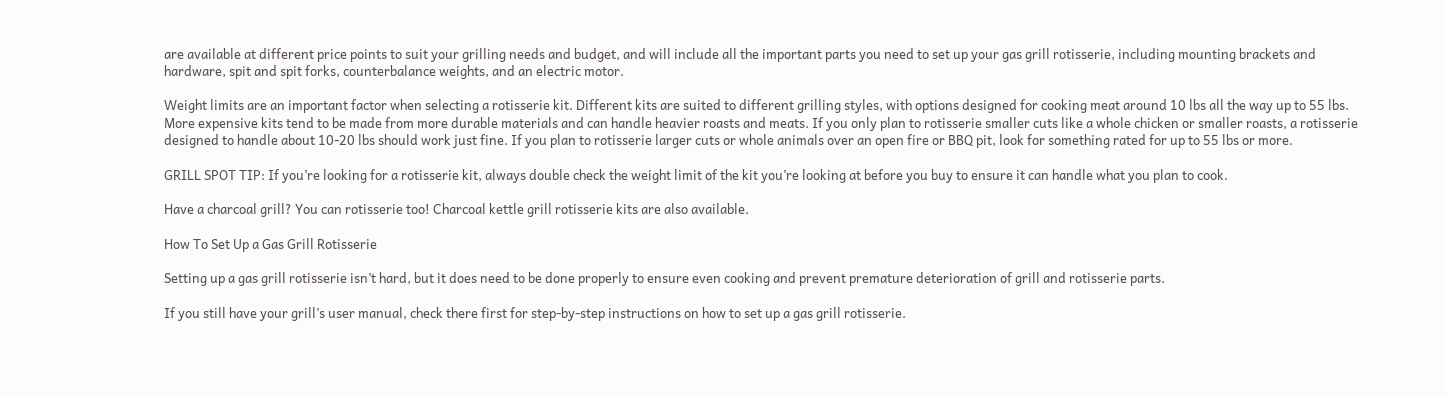are available at different price points to suit your grilling needs and budget, and will include all the important parts you need to set up your gas grill rotisserie, including mounting brackets and hardware, spit and spit forks, counterbalance weights, and an electric motor.

Weight limits are an important factor when selecting a rotisserie kit. Different kits are suited to different grilling styles, with options designed for cooking meat around 10 lbs all the way up to 55 lbs. More expensive kits tend to be made from more durable materials and can handle heavier roasts and meats. If you only plan to rotisserie smaller cuts like a whole chicken or smaller roasts, a rotisserie designed to handle about 10-20 lbs should work just fine. If you plan to rotisserie larger cuts or whole animals over an open fire or BBQ pit, look for something rated for up to 55 lbs or more.

GRILL SPOT TIP: If you’re looking for a rotisserie kit, always double check the weight limit of the kit you’re looking at before you buy to ensure it can handle what you plan to cook.

Have a charcoal grill? You can rotisserie too! Charcoal kettle grill rotisserie kits are also available.

How To Set Up a Gas Grill Rotisserie

Setting up a gas grill rotisserie isn’t hard, but it does need to be done properly to ensure even cooking and prevent premature deterioration of grill and rotisserie parts.

If you still have your grill’s user manual, check there first for step-by-step instructions on how to set up a gas grill rotisserie.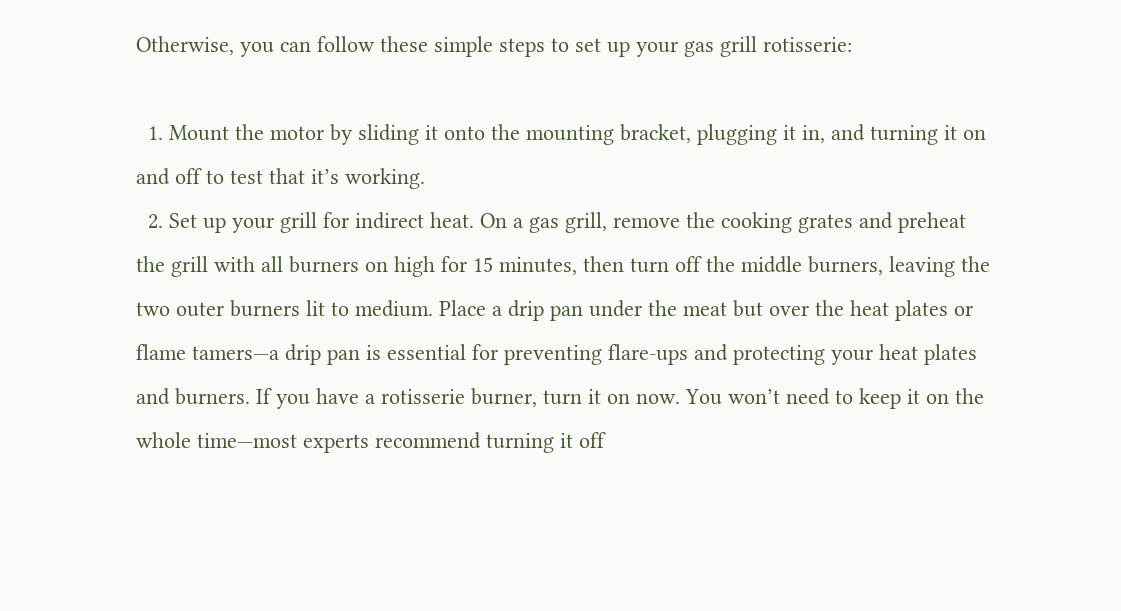Otherwise, you can follow these simple steps to set up your gas grill rotisserie:

  1. Mount the motor by sliding it onto the mounting bracket, plugging it in, and turning it on and off to test that it’s working.
  2. Set up your grill for indirect heat. On a gas grill, remove the cooking grates and preheat the grill with all burners on high for 15 minutes, then turn off the middle burners, leaving the two outer burners lit to medium. Place a drip pan under the meat but over the heat plates or flame tamers—a drip pan is essential for preventing flare-ups and protecting your heat plates and burners. If you have a rotisserie burner, turn it on now. You won’t need to keep it on the whole time—most experts recommend turning it off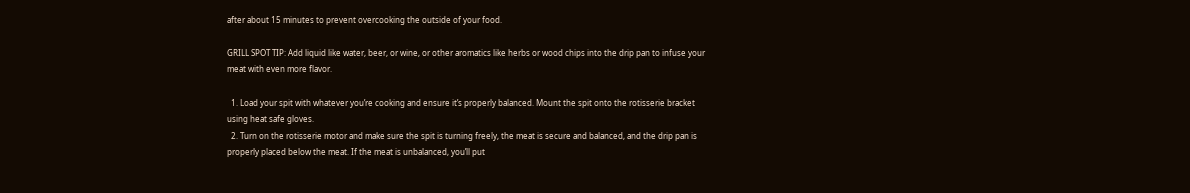after about 15 minutes to prevent overcooking the outside of your food.

GRILL SPOT TIP: Add liquid like water, beer, or wine, or other aromatics like herbs or wood chips into the drip pan to infuse your meat with even more flavor.

  1. Load your spit with whatever you’re cooking and ensure it’s properly balanced. Mount the spit onto the rotisserie bracket using heat safe gloves.
  2. Turn on the rotisserie motor and make sure the spit is turning freely, the meat is secure and balanced, and the drip pan is properly placed below the meat. If the meat is unbalanced, you’ll put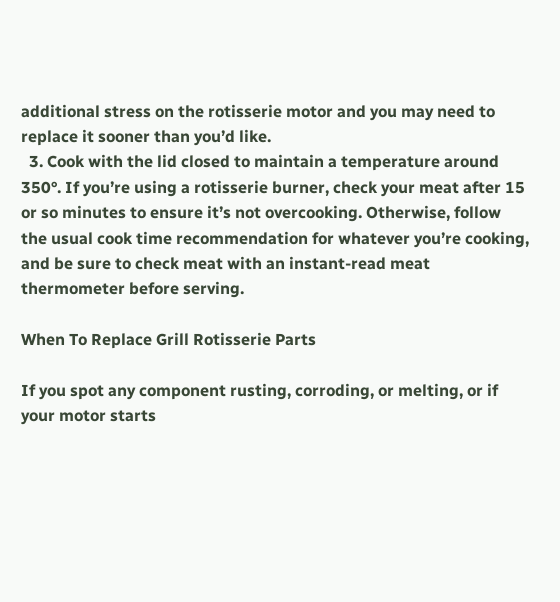additional stress on the rotisserie motor and you may need to replace it sooner than you’d like.
  3. Cook with the lid closed to maintain a temperature around 350°. If you’re using a rotisserie burner, check your meat after 15 or so minutes to ensure it’s not overcooking. Otherwise, follow the usual cook time recommendation for whatever you’re cooking, and be sure to check meat with an instant-read meat thermometer before serving.

When To Replace Grill Rotisserie Parts

If you spot any component rusting, corroding, or melting, or if your motor starts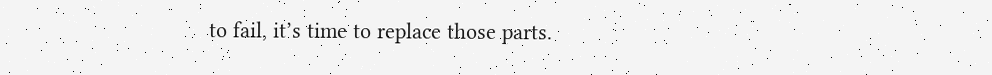to fail, it’s time to replace those parts.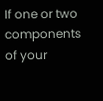If one or two components of your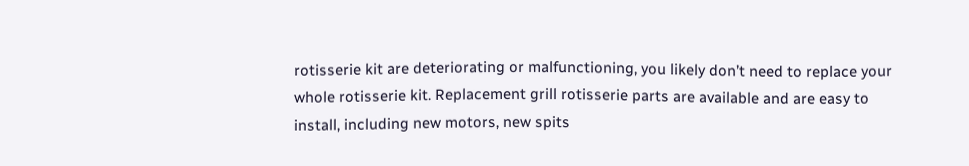rotisserie kit are deteriorating or malfunctioning, you likely don’t need to replace your whole rotisserie kit. Replacement grill rotisserie parts are available and are easy to install, including new motors, new spits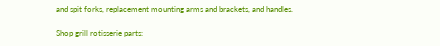and spit forks, replacement mounting arms and brackets, and handles.

Shop grill rotisserie parts: